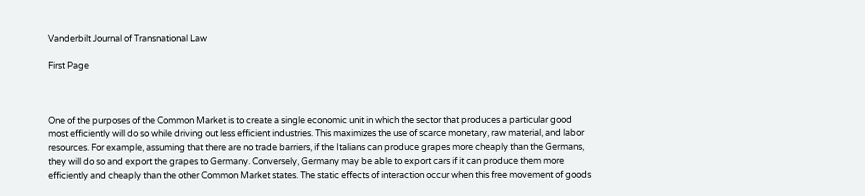Vanderbilt Journal of Transnational Law

First Page



One of the purposes of the Common Market is to create a single economic unit in which the sector that produces a particular good most efficiently will do so while driving out less efficient industries. This maximizes the use of scarce monetary, raw material, and labor resources. For example, assuming that there are no trade barriers, if the Italians can produce grapes more cheaply than the Germans, they will do so and export the grapes to Germany. Conversely, Germany may be able to export cars if it can produce them more efficiently and cheaply than the other Common Market states. The static effects of interaction occur when this free movement of goods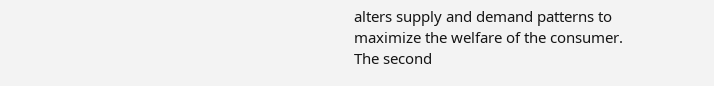alters supply and demand patterns to maximize the welfare of the consumer. The second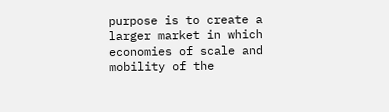purpose is to create a larger market in which economies of scale and mobility of the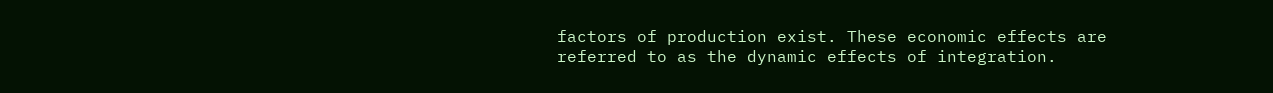factors of production exist. These economic effects are referred to as the dynamic effects of integration.